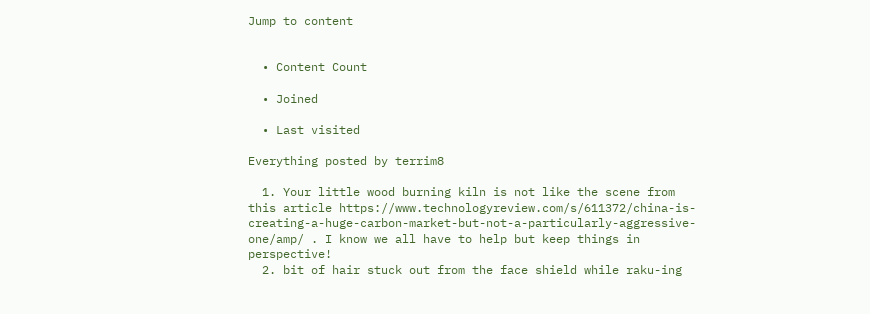Jump to content


  • Content Count

  • Joined

  • Last visited

Everything posted by terrim8

  1. Your little wood burning kiln is not like the scene from this article https://www.technologyreview.com/s/611372/china-is-creating-a-huge-carbon-market-but-not-a-particularly-aggressive-one/amp/ . I know we all have to help but keep things in perspective!
  2. bit of hair stuck out from the face shield while raku-ing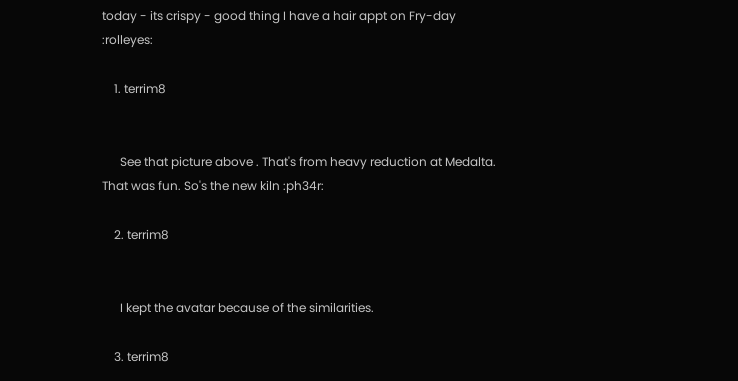today - its crispy - good thing I have a hair appt on Fry-day :rolleyes:

    1. terrim8


      See that picture above . That's from heavy reduction at Medalta. That was fun. So's the new kiln :ph34r:

    2. terrim8


      I kept the avatar because of the similarities.

    3. terrim8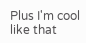Plus I'm cool like that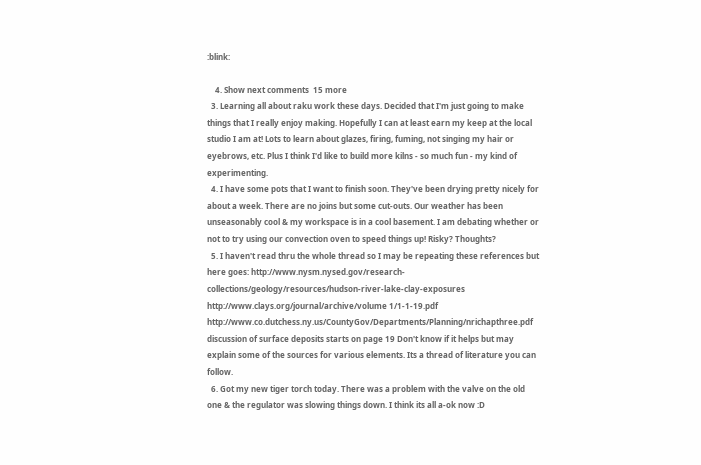:blink:

    4. Show next comments  15 more
  3. Learning all about raku work these days. Decided that I'm just going to make things that I really enjoy making. Hopefully I can at least earn my keep at the local studio I am at! Lots to learn about glazes, firing, fuming, not singing my hair or eyebrows, etc. Plus I think I'd like to build more kilns - so much fun - my kind of experimenting.
  4. I have some pots that I want to finish soon. They've been drying pretty nicely for about a week. There are no joins but some cut-outs. Our weather has been unseasonably cool & my workspace is in a cool basement. I am debating whether or not to try using our convection oven to speed things up! Risky? Thoughts?
  5. I haven't read thru the whole thread so I may be repeating these references but here goes: http://www.nysm.nysed.gov/research-collections/geology/resources/hudson-river-lake-clay-exposures http://www.clays.org/journal/archive/volume 1/1-1-19.pdf http://www.co.dutchess.ny.us/CountyGov/Departments/Planning/nrichapthree.pdf discussion of surface deposits starts on page 19 Don't know if it helps but may explain some of the sources for various elements. Its a thread of literature you can follow.
  6. Got my new tiger torch today. There was a problem with the valve on the old one & the regulator was slowing things down. I think its all a-ok now :D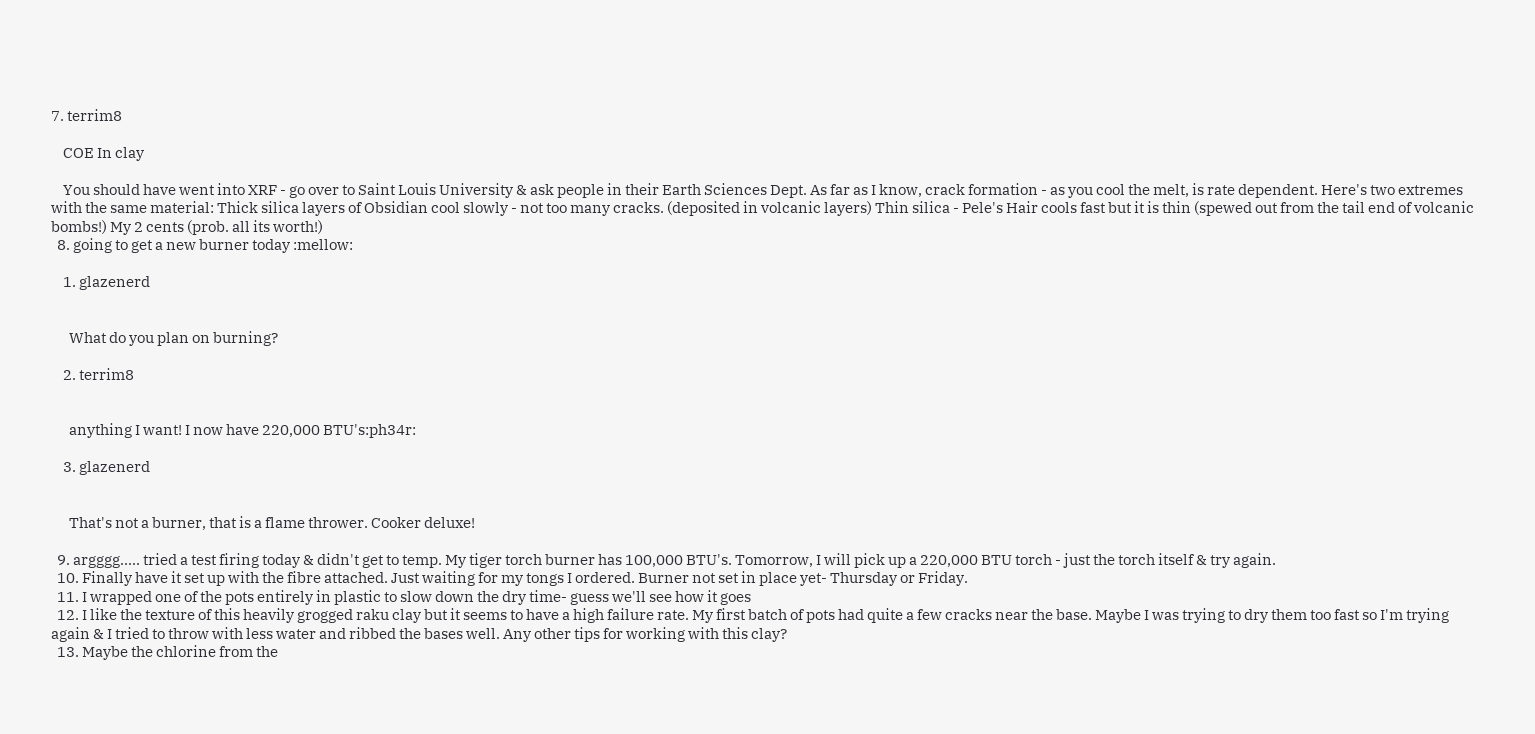7. terrim8

    COE In clay

    You should have went into XRF - go over to Saint Louis University & ask people in their Earth Sciences Dept. As far as I know, crack formation - as you cool the melt, is rate dependent. Here's two extremes with the same material: Thick silica layers of Obsidian cool slowly - not too many cracks. (deposited in volcanic layers) Thin silica - Pele's Hair cools fast but it is thin (spewed out from the tail end of volcanic bombs!) My 2 cents (prob. all its worth!)
  8. going to get a new burner today :mellow:

    1. glazenerd


      What do you plan on burning?

    2. terrim8


      anything I want! I now have 220,000 BTU's:ph34r:

    3. glazenerd


      That's not a burner, that is a flame thrower. Cooker deluxe!

  9. argggg..... tried a test firing today & didn't get to temp. My tiger torch burner has 100,000 BTU's. Tomorrow, I will pick up a 220,000 BTU torch - just the torch itself & try again.
  10. Finally have it set up with the fibre attached. Just waiting for my tongs I ordered. Burner not set in place yet- Thursday or Friday.
  11. I wrapped one of the pots entirely in plastic to slow down the dry time- guess we'll see how it goes
  12. I like the texture of this heavily grogged raku clay but it seems to have a high failure rate. My first batch of pots had quite a few cracks near the base. Maybe I was trying to dry them too fast so I'm trying again & I tried to throw with less water and ribbed the bases well. Any other tips for working with this clay?
  13. Maybe the chlorine from the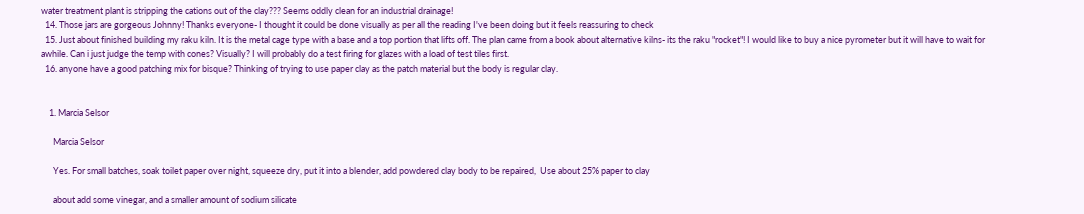water treatment plant is stripping the cations out of the clay??? Seems oddly clean for an industrial drainage!
  14. Those jars are gorgeous Johnny! Thanks everyone- I thought it could be done visually as per all the reading I've been doing but it feels reassuring to check
  15. Just about finished building my raku kiln. It is the metal cage type with a base and a top portion that lifts off. The plan came from a book about alternative kilns- its the raku "rocket"! I would like to buy a nice pyrometer but it will have to wait for awhile. Can i just judge the temp with cones? Visually? I will probably do a test firing for glazes with a load of test tiles first.
  16. anyone have a good patching mix for bisque? Thinking of trying to use paper clay as the patch material but the body is regular clay.


    1. Marcia Selsor

      Marcia Selsor

      Yes. For small batches, soak toilet paper over night, squeeze dry, put it into a blender, add powdered clay body to be repaired,  Use about 25% paper to clay

      about add some vinegar, and a smaller amount of sodium silicate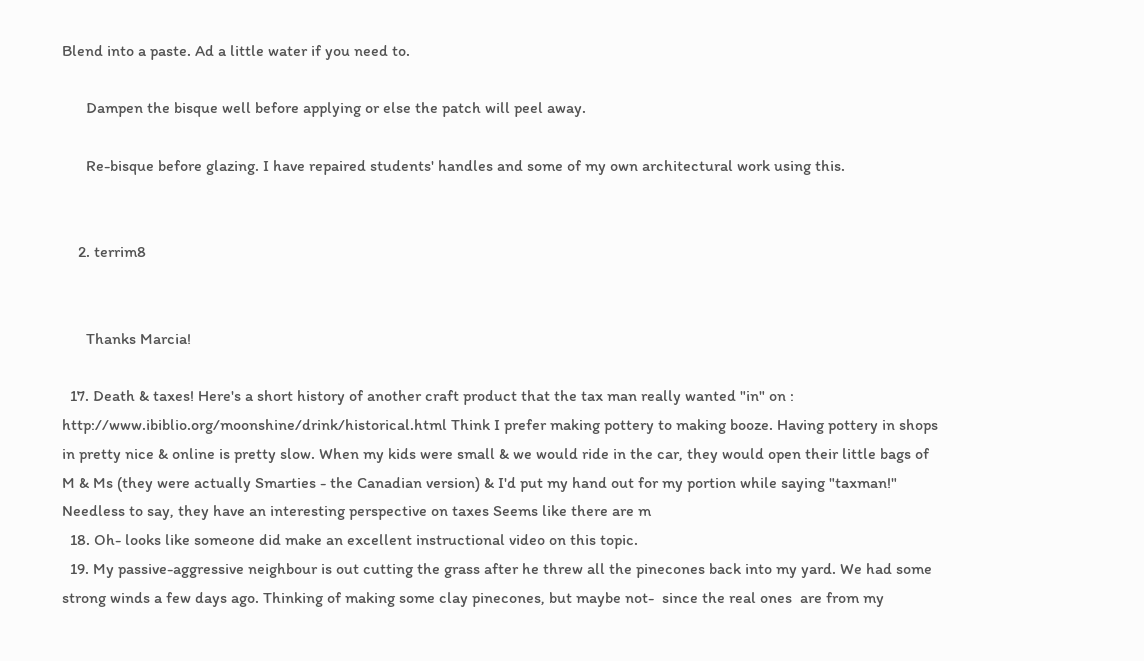Blend into a paste. Ad a little water if you need to.

      Dampen the bisque well before applying or else the patch will peel away.

      Re-bisque before glazing. I have repaired students' handles and some of my own architectural work using this.


    2. terrim8


      Thanks Marcia!

  17. Death & taxes! Here's a short history of another craft product that the tax man really wanted "in" on : http://www.ibiblio.org/moonshine/drink/historical.html Think I prefer making pottery to making booze. Having pottery in shops in pretty nice & online is pretty slow. When my kids were small & we would ride in the car, they would open their little bags of M & Ms (they were actually Smarties - the Canadian version) & I'd put my hand out for my portion while saying "taxman!" Needless to say, they have an interesting perspective on taxes Seems like there are m
  18. Oh- looks like someone did make an excellent instructional video on this topic.
  19. My passive-aggressive neighbour is out cutting the grass after he threw all the pinecones back into my yard. We had some strong winds a few days ago. Thinking of making some clay pinecones, but maybe not-  since the real ones  are from my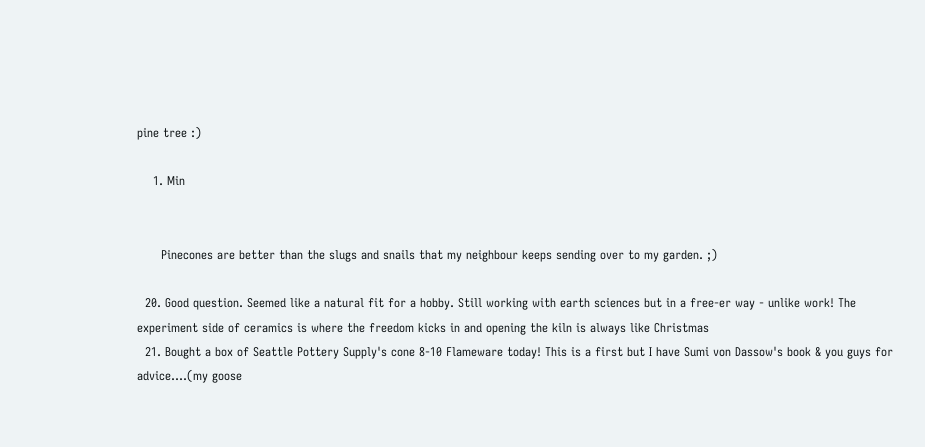pine tree :)

    1. Min


      Pinecones are better than the slugs and snails that my neighbour keeps sending over to my garden. ;)

  20. Good question. Seemed like a natural fit for a hobby. Still working with earth sciences but in a free-er way - unlike work! The experiment side of ceramics is where the freedom kicks in and opening the kiln is always like Christmas
  21. Bought a box of Seattle Pottery Supply's cone 8-10 Flameware today! This is a first but I have Sumi von Dassow's book & you guys for advice....(my goose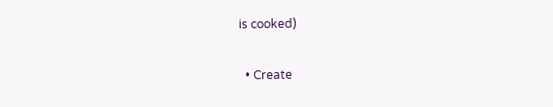is cooked)

  • Create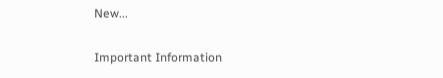New...

Important Information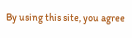By using this site, you agree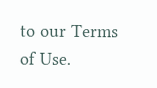to our Terms of Use.